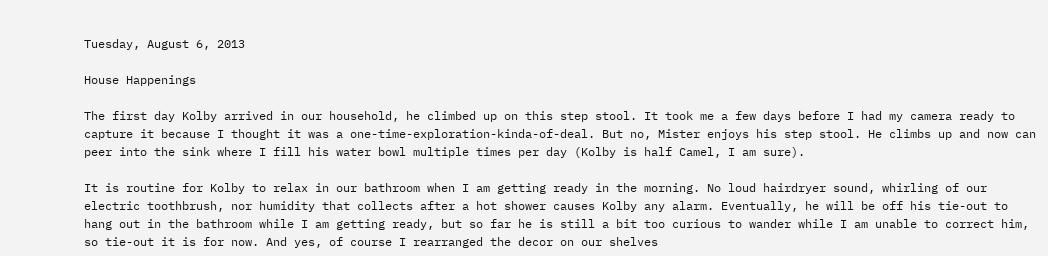Tuesday, August 6, 2013

House Happenings

The first day Kolby arrived in our household, he climbed up on this step stool. It took me a few days before I had my camera ready to capture it because I thought it was a one-time-exploration-kinda-of-deal. But no, Mister enjoys his step stool. He climbs up and now can peer into the sink where I fill his water bowl multiple times per day (Kolby is half Camel, I am sure).

It is routine for Kolby to relax in our bathroom when I am getting ready in the morning. No loud hairdryer sound, whirling of our electric toothbrush, nor humidity that collects after a hot shower causes Kolby any alarm. Eventually, he will be off his tie-out to hang out in the bathroom while I am getting ready, but so far he is still a bit too curious to wander while I am unable to correct him, so tie-out it is for now. And yes, of course I rearranged the decor on our shelves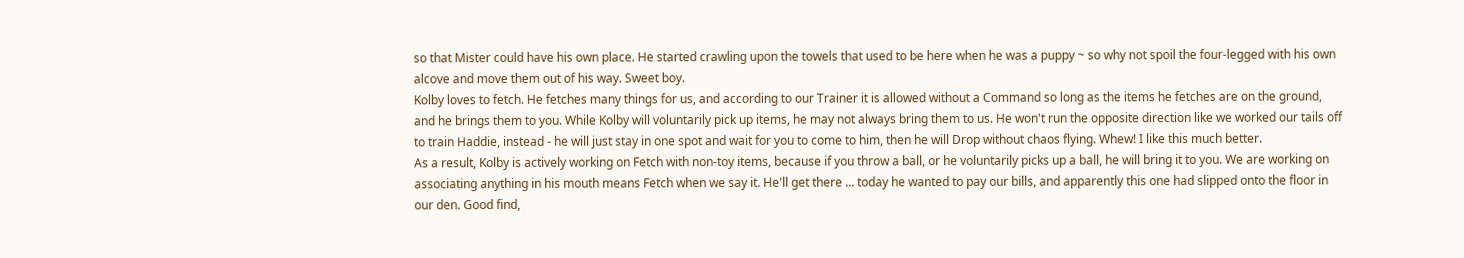so that Mister could have his own place. He started crawling upon the towels that used to be here when he was a puppy ~ so why not spoil the four-legged with his own alcove and move them out of his way. Sweet boy.
Kolby loves to fetch. He fetches many things for us, and according to our Trainer it is allowed without a Command so long as the items he fetches are on the ground, and he brings them to you. While Kolby will voluntarily pick up items, he may not always bring them to us. He won't run the opposite direction like we worked our tails off to train Haddie, instead - he will just stay in one spot and wait for you to come to him, then he will Drop without chaos flying. Whew! I like this much better.
As a result, Kolby is actively working on Fetch with non-toy items, because if you throw a ball, or he voluntarily picks up a ball, he will bring it to you. We are working on associating anything in his mouth means Fetch when we say it. He'll get there ... today he wanted to pay our bills, and apparently this one had slipped onto the floor in our den. Good find,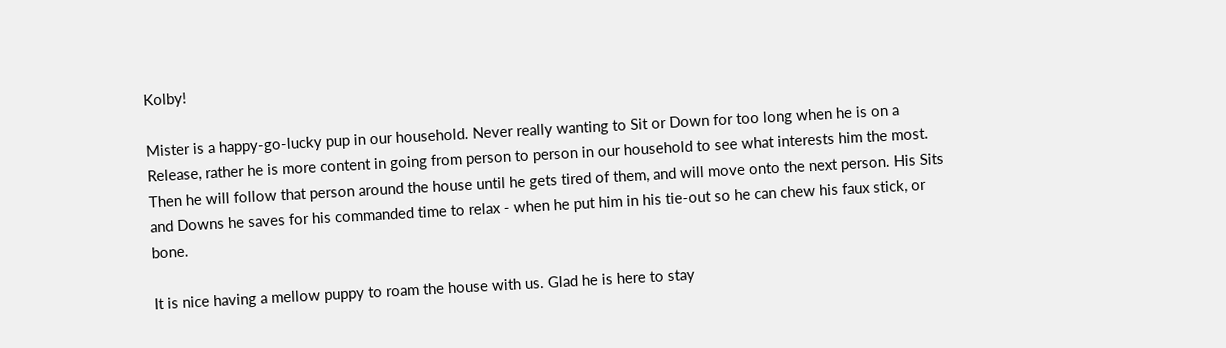Kolby!

Mister is a happy-go-lucky pup in our household. Never really wanting to Sit or Down for too long when he is on a Release, rather he is more content in going from person to person in our household to see what interests him the most. Then he will follow that person around the house until he gets tired of them, and will move onto the next person. His Sits and Downs he saves for his commanded time to relax - when he put him in his tie-out so he can chew his faux stick, or bone.

It is nice having a mellow puppy to roam the house with us. Glad he is here to stay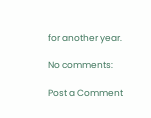for another year.

No comments:

Post a Comment